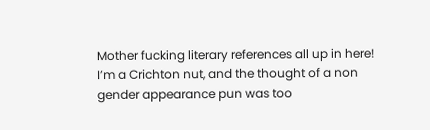Mother fucking literary references all up in here!
I’m a Crichton nut, and the thought of a non gender appearance pun was too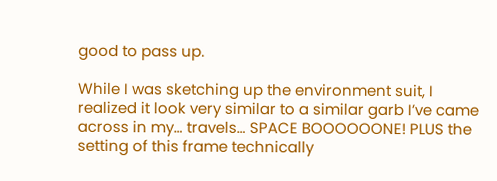good to pass up.

While I was sketching up the environment suit, I realized it look very similar to a similar garb I’ve came across in my… travels… SPACE BOOOOOONE! PLUS the setting of this frame technically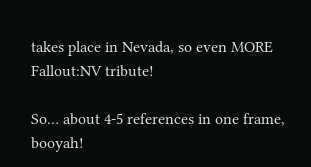takes place in Nevada, so even MORE Fallout:NV tribute!

So… about 4-5 references in one frame, booyah!